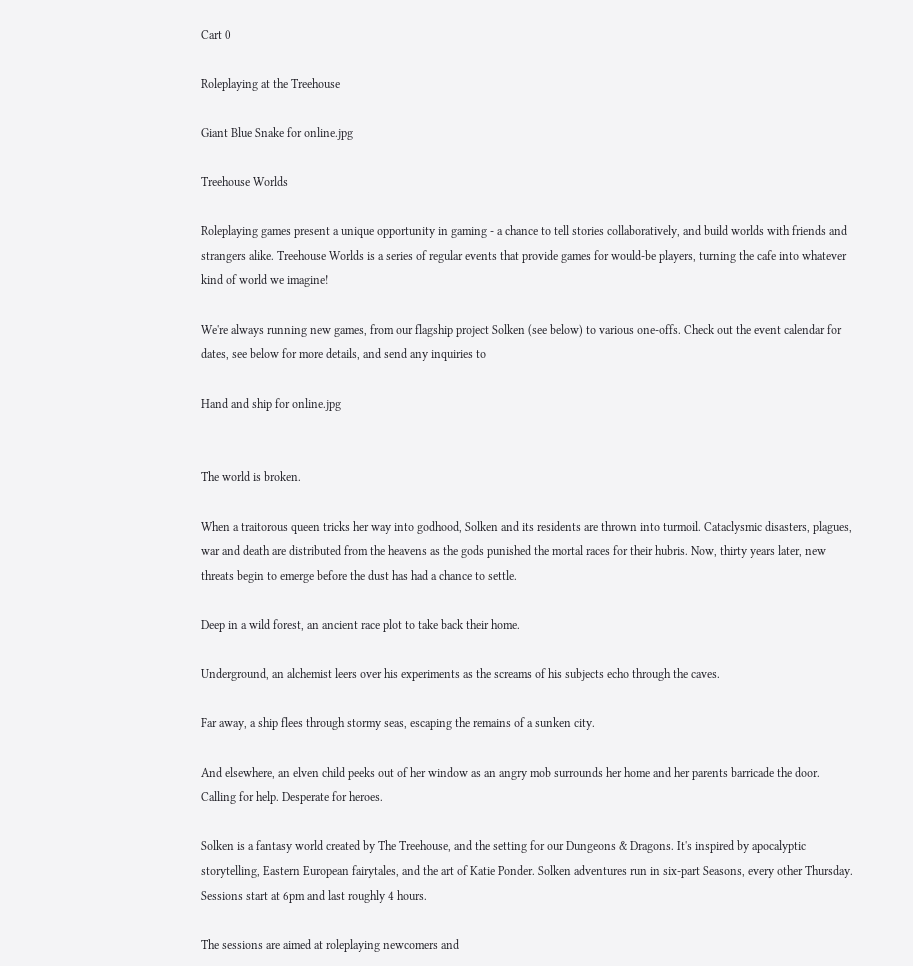Cart 0

Roleplaying at the Treehouse

Giant Blue Snake for online.jpg

Treehouse Worlds

Roleplaying games present a unique opportunity in gaming - a chance to tell stories collaboratively, and build worlds with friends and strangers alike. Treehouse Worlds is a series of regular events that provide games for would-be players, turning the cafe into whatever kind of world we imagine!

We're always running new games, from our flagship project Solken (see below) to various one-offs. Check out the event calendar for dates, see below for more details, and send any inquiries to

Hand and ship for online.jpg


The world is broken.

When a traitorous queen tricks her way into godhood, Solken and its residents are thrown into turmoil. Cataclysmic disasters, plagues, war and death are distributed from the heavens as the gods punished the mortal races for their hubris. Now, thirty years later, new threats begin to emerge before the dust has had a chance to settle.

Deep in a wild forest, an ancient race plot to take back their home.

Underground, an alchemist leers over his experiments as the screams of his subjects echo through the caves.

Far away, a ship flees through stormy seas, escaping the remains of a sunken city.

And elsewhere, an elven child peeks out of her window as an angry mob surrounds her home and her parents barricade the door. Calling for help. Desperate for heroes.

Solken is a fantasy world created by The Treehouse, and the setting for our Dungeons & Dragons. It's inspired by apocalyptic storytelling, Eastern European fairytales, and the art of Katie Ponder. Solken adventures run in six-part Seasons, every other Thursday. Sessions start at 6pm and last roughly 4 hours.

The sessions are aimed at roleplaying newcomers and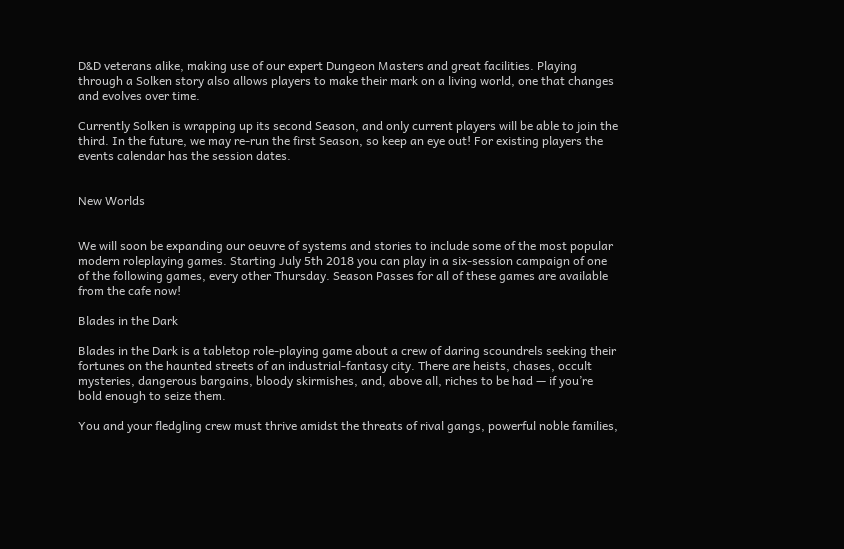D&D veterans alike, making use of our expert Dungeon Masters and great facilities. Playing through a Solken story also allows players to make their mark on a living world, one that changes and evolves over time.

Currently Solken is wrapping up its second Season, and only current players will be able to join the third. In the future, we may re-run the first Season, so keep an eye out! For existing players the events calendar has the session dates.


New Worlds


We will soon be expanding our oeuvre of systems and stories to include some of the most popular modern roleplaying games. Starting July 5th 2018 you can play in a six-session campaign of one of the following games, every other Thursday. Season Passes for all of these games are available from the cafe now!

Blades in the Dark

Blades in the Dark is a tabletop role-playing game about a crew of daring scoundrels seeking their fortunes on the haunted streets of an industrial-fantasy city. There are heists, chases, occult mysteries, dangerous bargains, bloody skirmishes, and, above all, riches to be had — if you’re bold enough to seize them.

You and your fledgling crew must thrive amidst the threats of rival gangs, powerful noble families,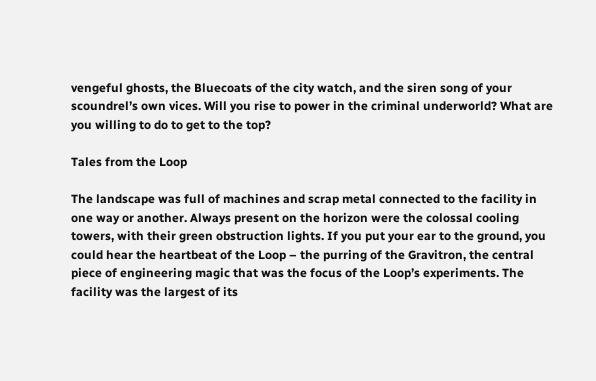vengeful ghosts, the Bluecoats of the city watch, and the siren song of your scoundrel’s own vices. Will you rise to power in the criminal underworld? What are you willing to do to get to the top?

Tales from the Loop

The landscape was full of machines and scrap metal connected to the facility in one way or another. Always present on the horizon were the colossal cooling towers, with their green obstruction lights. If you put your ear to the ground, you could hear the heartbeat of the Loop – the purring of the Gravitron, the central piece of engineering magic that was the focus of the Loop’s experiments. The facility was the largest of its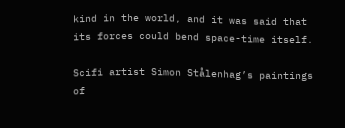kind in the world, and it was said that its forces could bend space-time itself.

Scifi artist Simon Stålenhag’s paintings of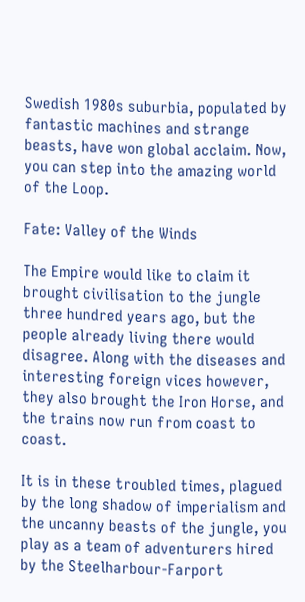Swedish 1980s suburbia, populated by fantastic machines and strange beasts, have won global acclaim. Now, you can step into the amazing world of the Loop.

Fate: Valley of the Winds

The Empire would like to claim it brought civilisation to the jungle three hundred years ago, but the people already living there would disagree. Along with the diseases and interesting foreign vices however, they also brought the Iron Horse, and the trains now run from coast to coast.

It is in these troubled times, plagued by the long shadow of imperialism and the uncanny beasts of the jungle, you play as a team of adventurers hired by the Steelharbour-Farport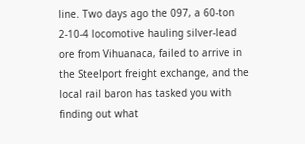line. Two days ago the 097, a 60-ton 2-10-4 locomotive hauling silver-lead ore from Vihuanaca, failed to arrive in the Steelport freight exchange, and the local rail baron has tasked you with finding out what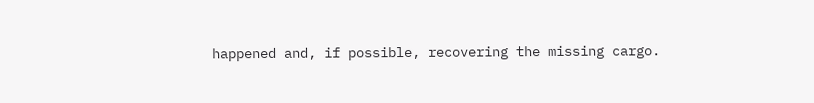happened and, if possible, recovering the missing cargo.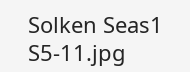Solken Seas1 S5-11.jpg